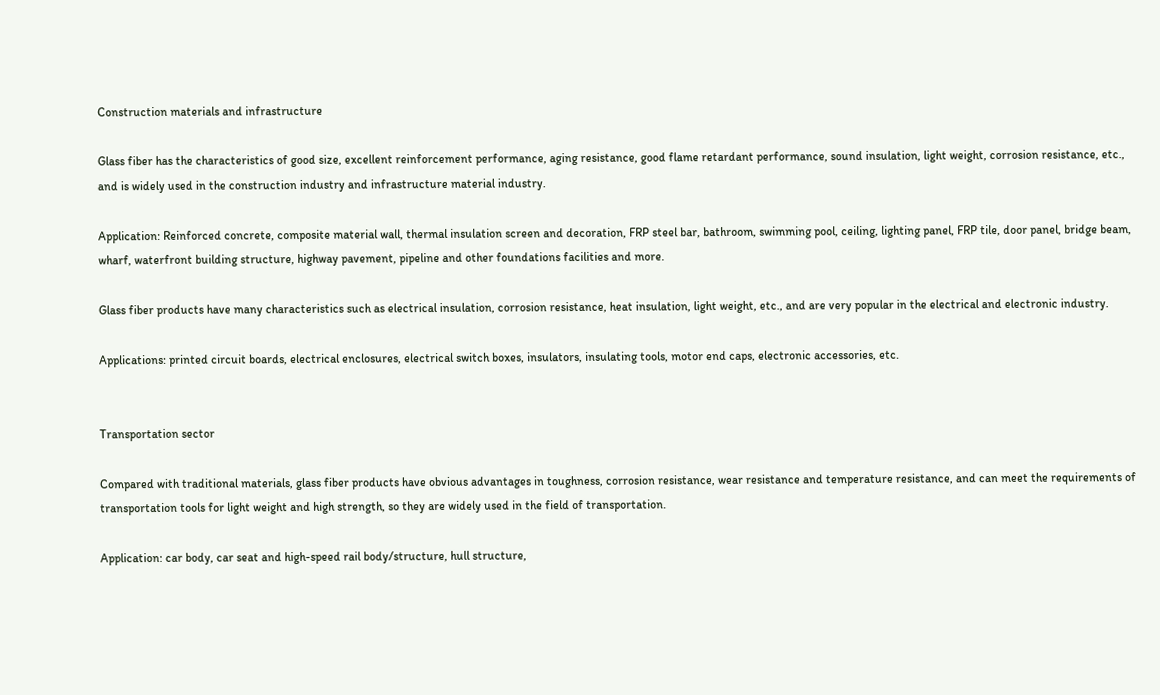Construction materials and infrastructure

Glass fiber has the characteristics of good size, excellent reinforcement performance, aging resistance, good flame retardant performance, sound insulation, light weight, corrosion resistance, etc., and is widely used in the construction industry and infrastructure material industry.

Application: Reinforced concrete, composite material wall, thermal insulation screen and decoration, FRP steel bar, bathroom, swimming pool, ceiling, lighting panel, FRP tile, door panel, bridge beam, wharf, waterfront building structure, highway pavement, pipeline and other foundations facilities and more.

Glass fiber products have many characteristics such as electrical insulation, corrosion resistance, heat insulation, light weight, etc., and are very popular in the electrical and electronic industry.

Applications: printed circuit boards, electrical enclosures, electrical switch boxes, insulators, insulating tools, motor end caps, electronic accessories, etc.


Transportation sector

Compared with traditional materials, glass fiber products have obvious advantages in toughness, corrosion resistance, wear resistance and temperature resistance, and can meet the requirements of transportation tools for light weight and high strength, so they are widely used in the field of transportation.

Application: car body, car seat and high-speed rail body/structure, hull structure,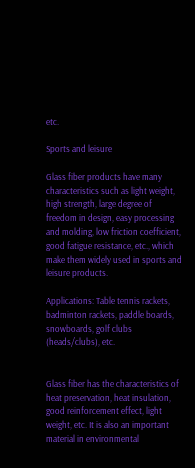etc.

Sports and leisure

Glass fiber products have many characteristics such as light weight, high strength, large degree of freedom in design, easy processing and molding, low friction coefficient, good fatigue resistance, etc., which make them widely used in sports and leisure products.

Applications: Table tennis rackets, badminton rackets, paddle boards, snowboards, golf clubs (heads/clubs), etc.


Glass fiber has the characteristics of heat preservation, heat insulation, good reinforcement effect, light weight, etc. It is also an important material in environmental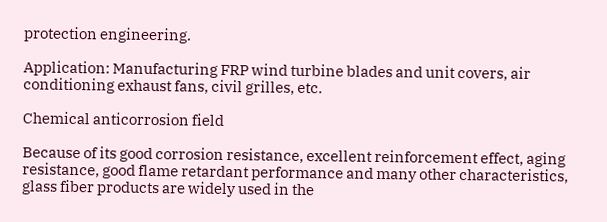protection engineering.

Application: Manufacturing FRP wind turbine blades and unit covers, air conditioning exhaust fans, civil grilles, etc.

Chemical anticorrosion field

Because of its good corrosion resistance, excellent reinforcement effect, aging resistance, good flame retardant performance and many other characteristics, glass fiber products are widely used in the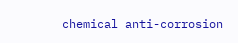chemical anti-corrosion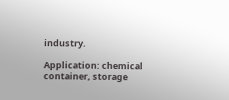industry.

Application: chemical container, storage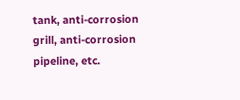tank, anti-corrosion grill, anti-corrosion pipeline, etc.